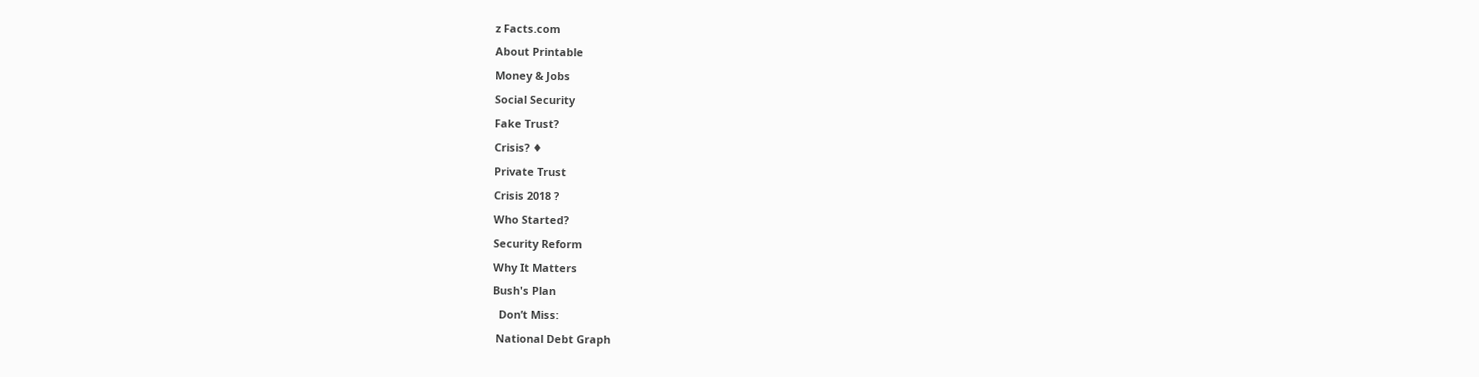z Facts.com
About Printable
Money & Jobs
Social Security
Fake Trust?
Crisis? ♦
Private Trust
Crisis 2018 ?
Who Started?
Security Reform
Why It Matters
Bush's Plan
  Don’t Miss:
 National Debt Graph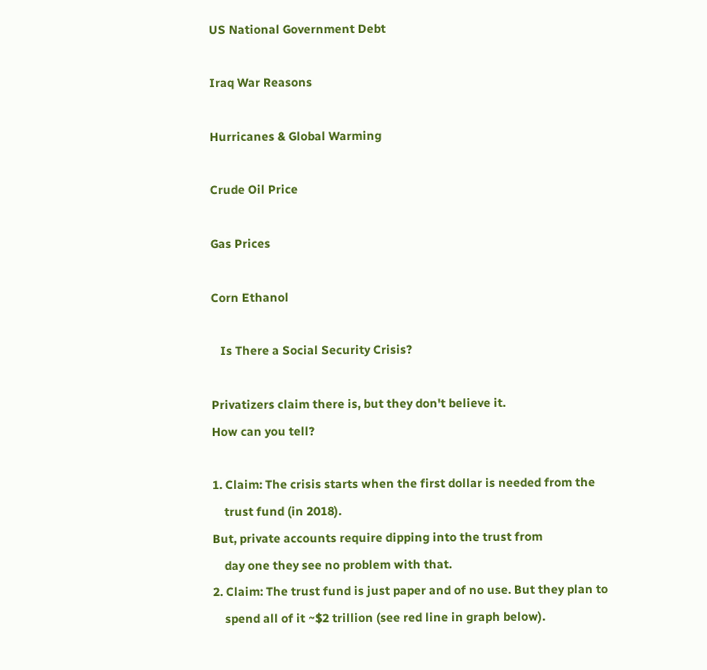US National Government Debt

Iraq War Reasons

Hurricanes & Global Warming

Crude Oil Price

Gas Prices

Corn Ethanol

   Is There a Social Security Crisis?

Privatizers claim there is, but they don't believe it.
How can you tell?

1. Claim: The crisis starts when the first dollar is needed from the
    trust fund (in 2018).
But, private accounts require dipping into the trust from
    day one they see no problem with that.
2. Claim: The trust fund is just paper and of no use. But they plan to
    spend all of it ~$2 trillion (see red line in graph below).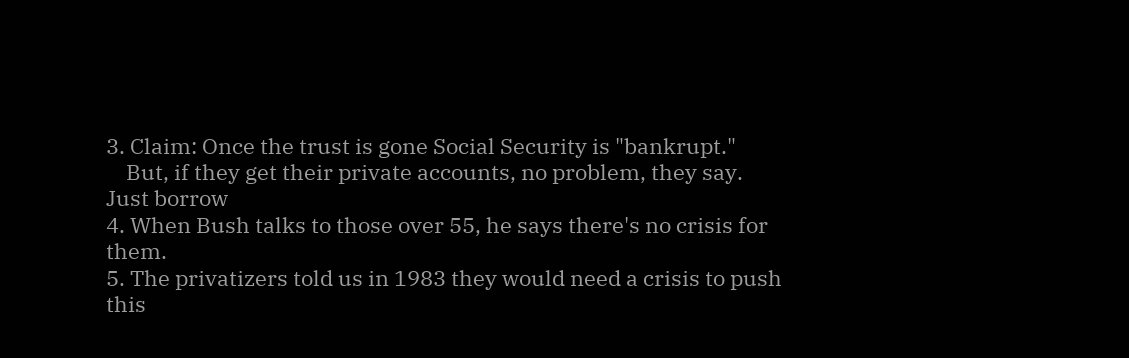3. Claim: Once the trust is gone Social Security is "bankrupt."
    But, if they get their private accounts, no problem, they say. Just borrow
4. When Bush talks to those over 55, he says there's no crisis for them.
5. The privatizers told us in 1983 they would need a crisis to push this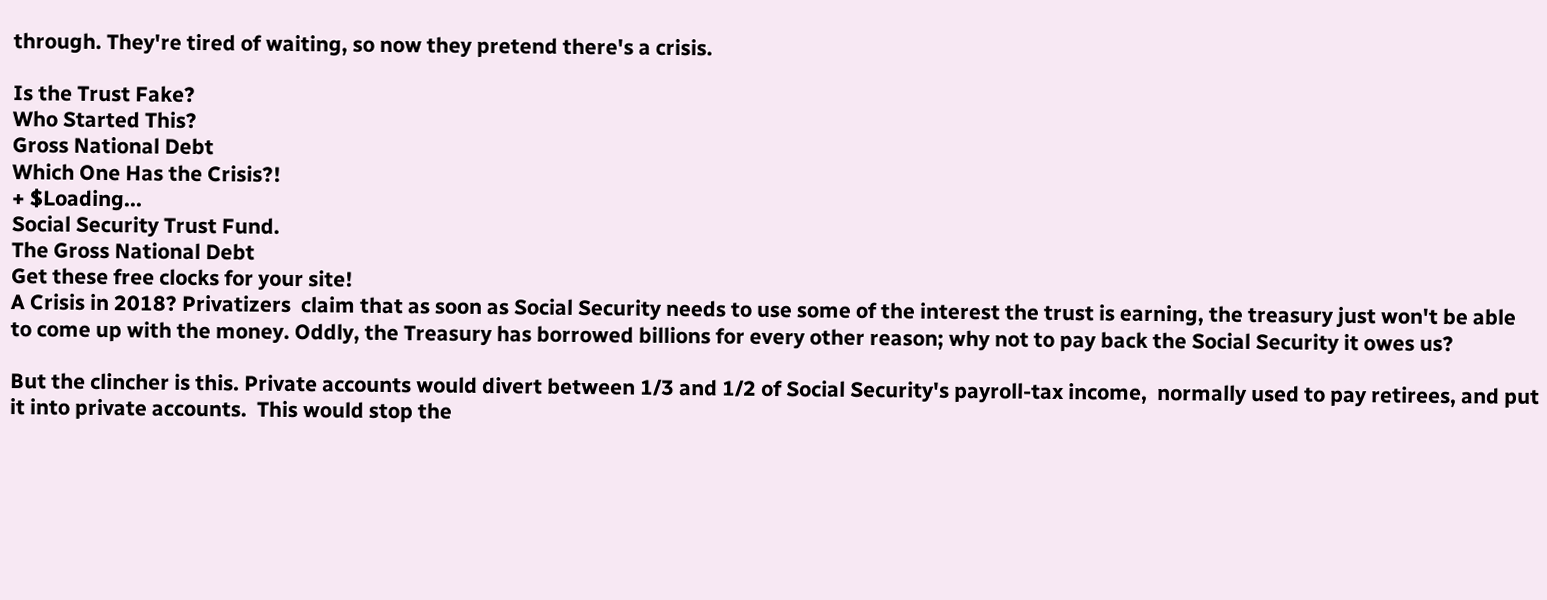through. They're tired of waiting, so now they pretend there's a crisis.

Is the Trust Fake?
Who Started This?
Gross National Debt
Which One Has the Crisis?!
+ $Loading...
Social Security Trust Fund.
The Gross National Debt
Get these free clocks for your site!
A Crisis in 2018? Privatizers  claim that as soon as Social Security needs to use some of the interest the trust is earning, the treasury just won't be able to come up with the money. Oddly, the Treasury has borrowed billions for every other reason; why not to pay back the Social Security it owes us?

But the clincher is this. Private accounts would divert between 1/3 and 1/2 of Social Security's payroll-tax income,  normally used to pay retirees, and put it into private accounts.  This would stop the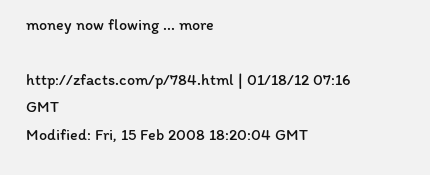money now flowing ... more

http://zfacts.com/p/784.html | 01/18/12 07:16 GMT
Modified: Fri, 15 Feb 2008 18:20:04 GMT